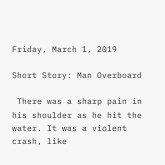Friday, March 1, 2019

Short Story: Man Overboard

 There was a sharp pain in his shoulder as he hit the water. It was a violent crash, like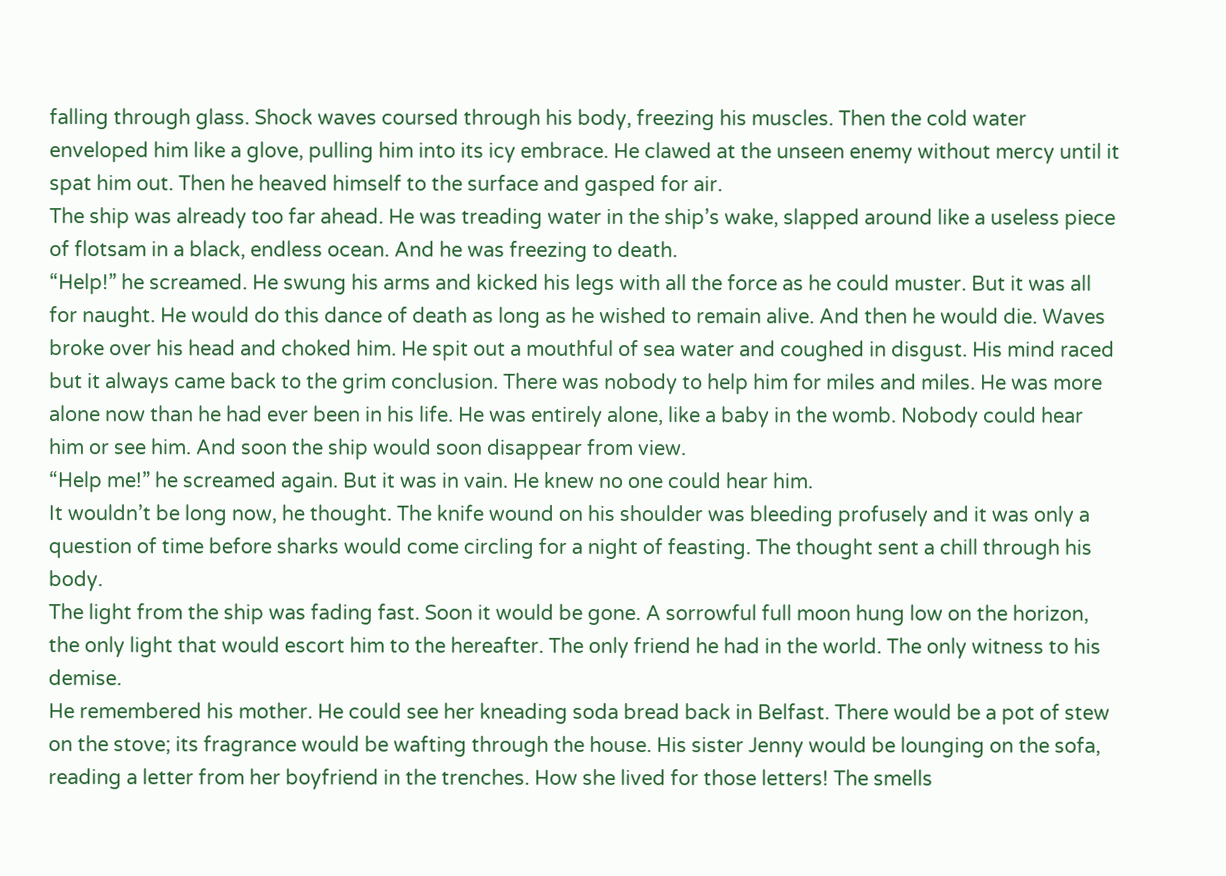falling through glass. Shock waves coursed through his body, freezing his muscles. Then the cold water enveloped him like a glove, pulling him into its icy embrace. He clawed at the unseen enemy without mercy until it spat him out. Then he heaved himself to the surface and gasped for air.
The ship was already too far ahead. He was treading water in the ship’s wake, slapped around like a useless piece of flotsam in a black, endless ocean. And he was freezing to death.
“Help!” he screamed. He swung his arms and kicked his legs with all the force as he could muster. But it was all for naught. He would do this dance of death as long as he wished to remain alive. And then he would die. Waves broke over his head and choked him. He spit out a mouthful of sea water and coughed in disgust. His mind raced but it always came back to the grim conclusion. There was nobody to help him for miles and miles. He was more alone now than he had ever been in his life. He was entirely alone, like a baby in the womb. Nobody could hear him or see him. And soon the ship would soon disappear from view.
“Help me!” he screamed again. But it was in vain. He knew no one could hear him.
It wouldn’t be long now, he thought. The knife wound on his shoulder was bleeding profusely and it was only a question of time before sharks would come circling for a night of feasting. The thought sent a chill through his body.
The light from the ship was fading fast. Soon it would be gone. A sorrowful full moon hung low on the horizon, the only light that would escort him to the hereafter. The only friend he had in the world. The only witness to his demise.
He remembered his mother. He could see her kneading soda bread back in Belfast. There would be a pot of stew on the stove; its fragrance would be wafting through the house. His sister Jenny would be lounging on the sofa, reading a letter from her boyfriend in the trenches. How she lived for those letters! The smells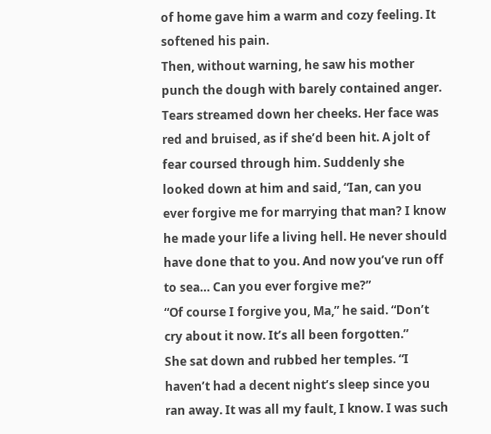of home gave him a warm and cozy feeling. It softened his pain.
Then, without warning, he saw his mother punch the dough with barely contained anger. Tears streamed down her cheeks. Her face was red and bruised, as if she’d been hit. A jolt of fear coursed through him. Suddenly she looked down at him and said, “Ian, can you ever forgive me for marrying that man? I know he made your life a living hell. He never should have done that to you. And now you’ve run off to sea… Can you ever forgive me?”
“Of course I forgive you, Ma,” he said. “Don’t cry about it now. It’s all been forgotten.”
She sat down and rubbed her temples. “I haven’t had a decent night’s sleep since you ran away. It was all my fault, I know. I was such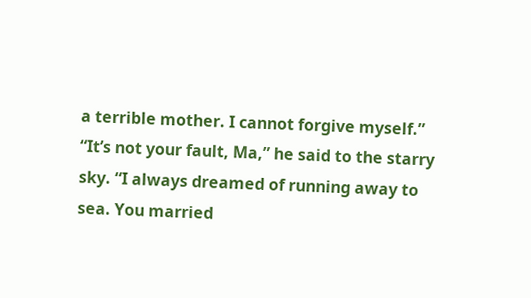a terrible mother. I cannot forgive myself.”
“It’s not your fault, Ma,” he said to the starry sky. “I always dreamed of running away to sea. You married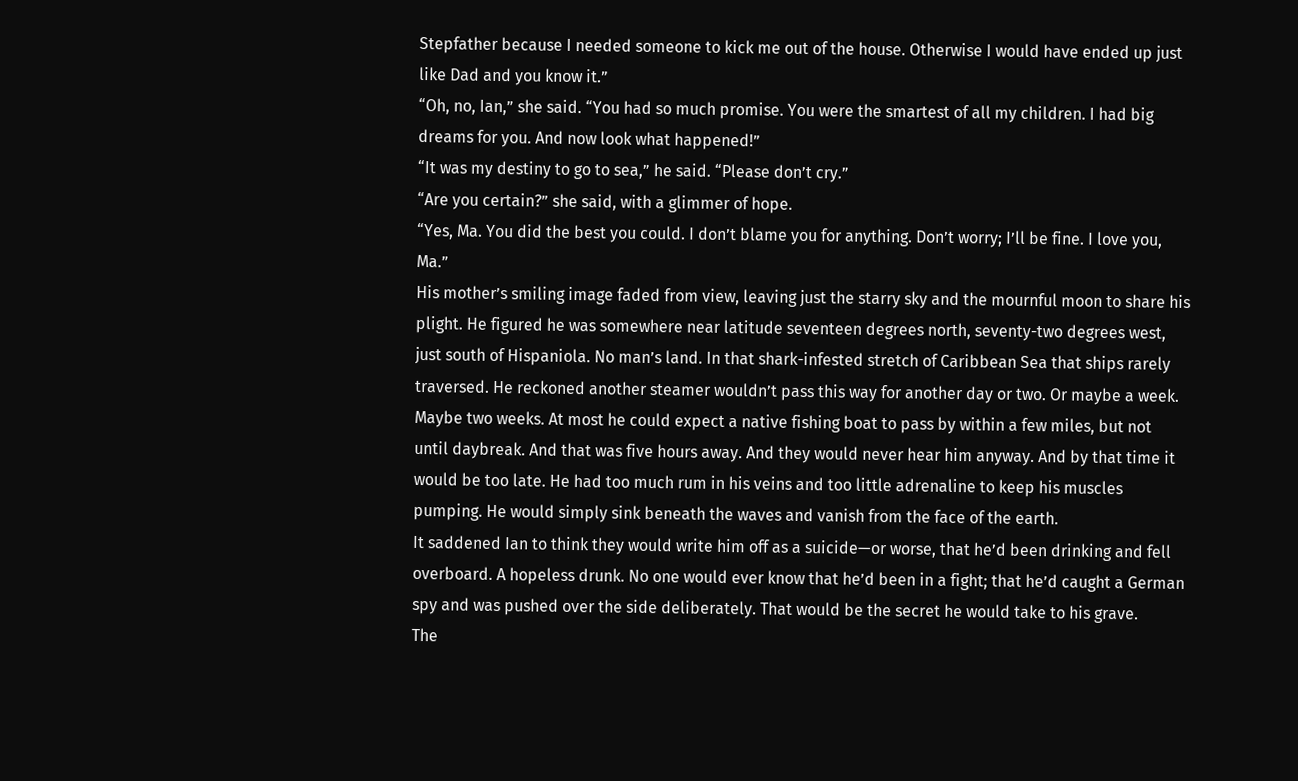Stepfather because I needed someone to kick me out of the house. Otherwise I would have ended up just like Dad and you know it.”
“Oh, no, Ian,” she said. “You had so much promise. You were the smartest of all my children. I had big dreams for you. And now look what happened!”
“It was my destiny to go to sea,” he said. “Please don’t cry.”
“Are you certain?” she said, with a glimmer of hope.
“Yes, Ma. You did the best you could. I don’t blame you for anything. Don’t worry; I’ll be fine. I love you, Ma.”
His mother’s smiling image faded from view, leaving just the starry sky and the mournful moon to share his plight. He figured he was somewhere near latitude seventeen degrees north, seventy-two degrees west, just south of Hispaniola. No man’s land. In that shark-infested stretch of Caribbean Sea that ships rarely traversed. He reckoned another steamer wouldn’t pass this way for another day or two. Or maybe a week. Maybe two weeks. At most he could expect a native fishing boat to pass by within a few miles, but not until daybreak. And that was five hours away. And they would never hear him anyway. And by that time it would be too late. He had too much rum in his veins and too little adrenaline to keep his muscles pumping. He would simply sink beneath the waves and vanish from the face of the earth.
It saddened Ian to think they would write him off as a suicide—or worse, that he’d been drinking and fell overboard. A hopeless drunk. No one would ever know that he’d been in a fight; that he’d caught a German spy and was pushed over the side deliberately. That would be the secret he would take to his grave.
The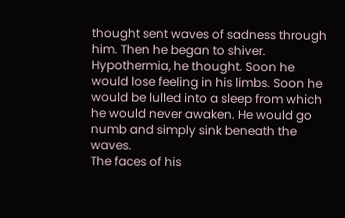thought sent waves of sadness through him. Then he began to shiver. Hypothermia, he thought. Soon he would lose feeling in his limbs. Soon he would be lulled into a sleep from which he would never awaken. He would go numb and simply sink beneath the waves.
The faces of his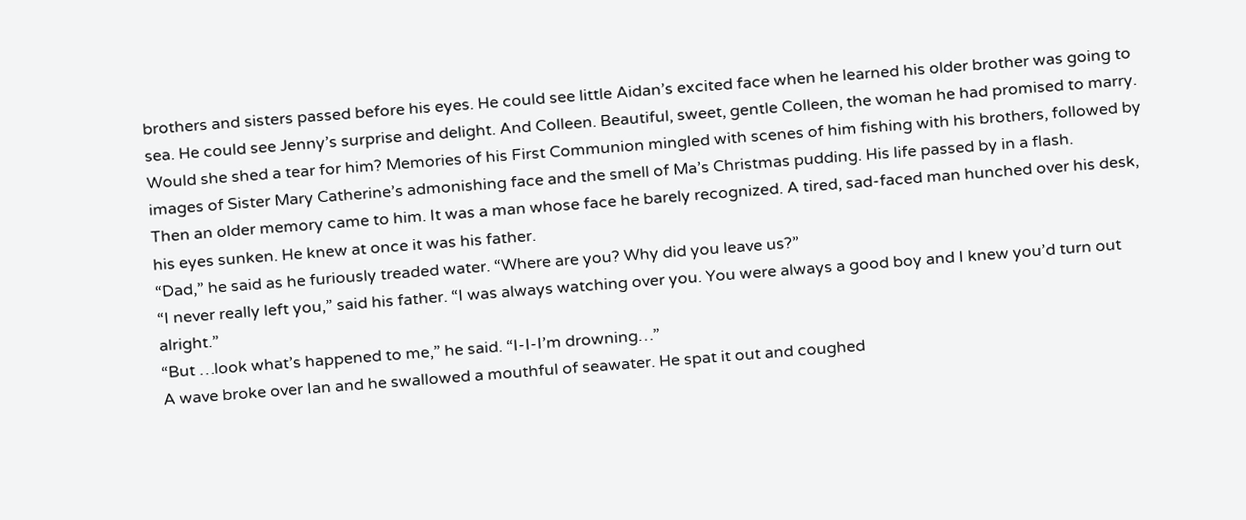brothers and sisters passed before his eyes. He could see little Aidan’s excited face when he learned his older brother was going to sea. He could see Jenny’s surprise and delight. And Colleen. Beautiful, sweet, gentle Colleen, the woman he had promised to marry. Would she shed a tear for him? Memories of his First Communion mingled with scenes of him fishing with his brothers, followed by images of Sister Mary Catherine’s admonishing face and the smell of Ma’s Christmas pudding. His life passed by in a flash.
Then an older memory came to him. It was a man whose face he barely recognized. A tired, sad-faced man hunched over his desk, his eyes sunken. He knew at once it was his father.
“Dad,” he said as he furiously treaded water. “Where are you? Why did you leave us?”
“I never really left you,” said his father. “I was always watching over you. You were always a good boy and I knew you’d turn out alright.”
“But …look what’s happened to me,” he said. “I-I-I’m drowning…”
A wave broke over Ian and he swallowed a mouthful of seawater. He spat it out and coughed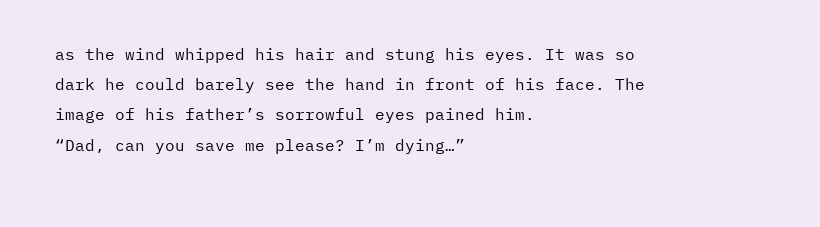as the wind whipped his hair and stung his eyes. It was so dark he could barely see the hand in front of his face. The image of his father’s sorrowful eyes pained him.
“Dad, can you save me please? I’m dying…”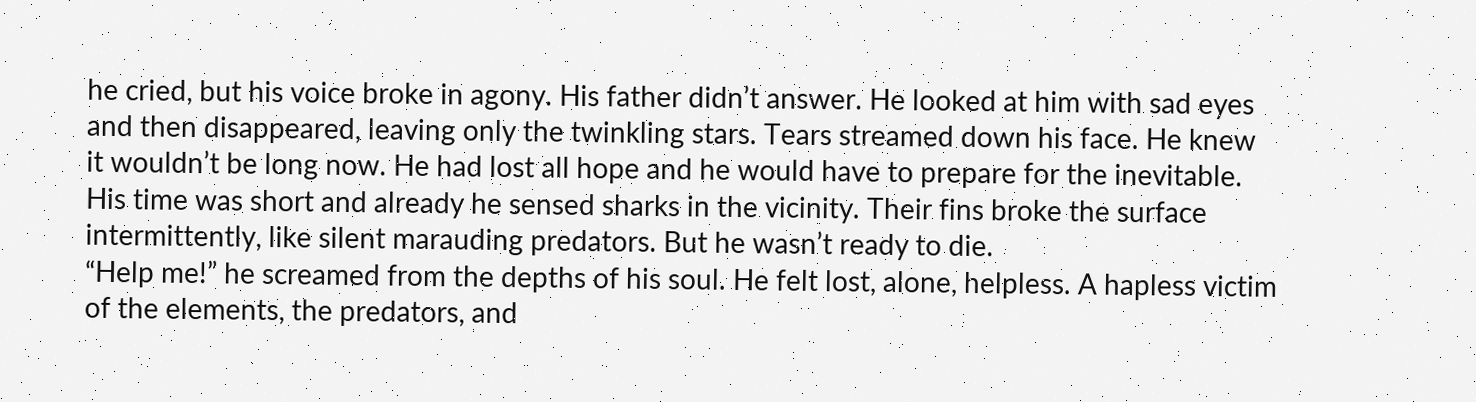he cried, but his voice broke in agony. His father didn’t answer. He looked at him with sad eyes and then disappeared, leaving only the twinkling stars. Tears streamed down his face. He knew it wouldn’t be long now. He had lost all hope and he would have to prepare for the inevitable. His time was short and already he sensed sharks in the vicinity. Their fins broke the surface intermittently, like silent marauding predators. But he wasn’t ready to die.
“Help me!” he screamed from the depths of his soul. He felt lost, alone, helpless. A hapless victim of the elements, the predators, and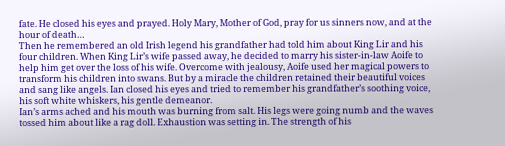fate. He closed his eyes and prayed. Holy Mary, Mother of God, pray for us sinners now, and at the hour of death…
Then he remembered an old Irish legend his grandfather had told him about King Lir and his four children. When King Lir’s wife passed away, he decided to marry his sister-in-law Aoife to help him get over the loss of his wife. Overcome with jealousy, Aoife used her magical powers to transform his children into swans. But by a miracle the children retained their beautiful voices and sang like angels. Ian closed his eyes and tried to remember his grandfather’s soothing voice, his soft white whiskers, his gentle demeanor.
Ian’s arms ached and his mouth was burning from salt. His legs were going numb and the waves tossed him about like a rag doll. Exhaustion was setting in. The strength of his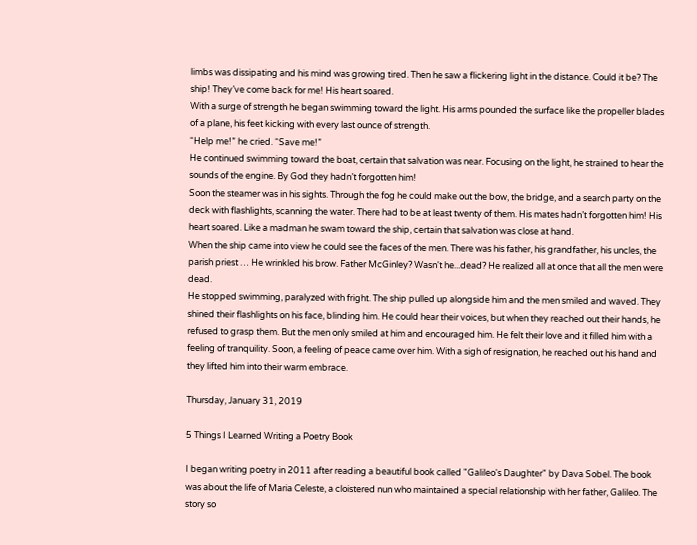limbs was dissipating and his mind was growing tired. Then he saw a flickering light in the distance. Could it be? The ship! They’ve come back for me! His heart soared.
With a surge of strength he began swimming toward the light. His arms pounded the surface like the propeller blades of a plane, his feet kicking with every last ounce of strength.
“Help me!” he cried. “Save me!”
He continued swimming toward the boat, certain that salvation was near. Focusing on the light, he strained to hear the sounds of the engine. By God they hadn’t forgotten him!
Soon the steamer was in his sights. Through the fog he could make out the bow, the bridge, and a search party on the deck with flashlights, scanning the water. There had to be at least twenty of them. His mates hadn’t forgotten him! His heart soared. Like a madman he swam toward the ship, certain that salvation was close at hand.
When the ship came into view he could see the faces of the men. There was his father, his grandfather, his uncles, the parish priest … He wrinkled his brow. Father McGinley? Wasn't he...dead? He realized all at once that all the men were dead.
He stopped swimming, paralyzed with fright. The ship pulled up alongside him and the men smiled and waved. They shined their flashlights on his face, blinding him. He could hear their voices, but when they reached out their hands, he refused to grasp them. But the men only smiled at him and encouraged him. He felt their love and it filled him with a feeling of tranquility. Soon, a feeling of peace came over him. With a sigh of resignation, he reached out his hand and they lifted him into their warm embrace.

Thursday, January 31, 2019

5 Things I Learned Writing a Poetry Book

I began writing poetry in 2011 after reading a beautiful book called "Galileo's Daughter" by Dava Sobel. The book was about the life of Maria Celeste, a cloistered nun who maintained a special relationship with her father, Galileo. The story so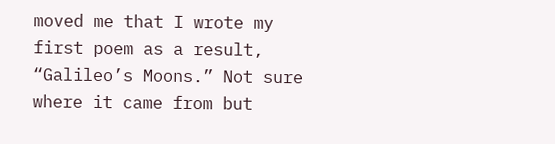moved me that I wrote my first poem as a result, “Galileo’s Moons.” Not sure where it came from but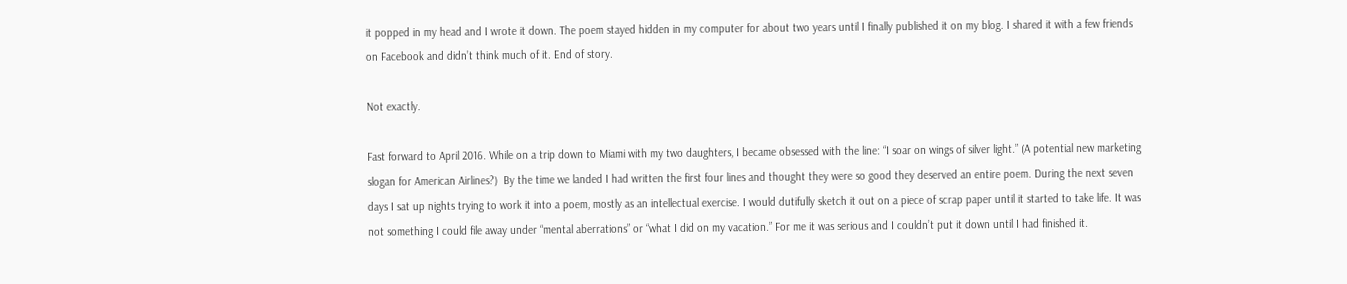it popped in my head and I wrote it down. The poem stayed hidden in my computer for about two years until I finally published it on my blog. I shared it with a few friends on Facebook and didn’t think much of it. End of story.

Not exactly.

Fast forward to April 2016. While on a trip down to Miami with my two daughters, I became obsessed with the line: “I soar on wings of silver light.” (A potential new marketing slogan for American Airlines?)  By the time we landed I had written the first four lines and thought they were so good they deserved an entire poem. During the next seven days I sat up nights trying to work it into a poem, mostly as an intellectual exercise. I would dutifully sketch it out on a piece of scrap paper until it started to take life. It was not something I could file away under “mental aberrations” or “what I did on my vacation.” For me it was serious and I couldn’t put it down until I had finished it.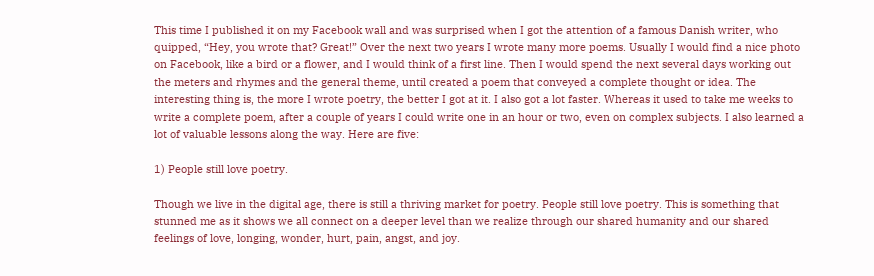This time I published it on my Facebook wall and was surprised when I got the attention of a famous Danish writer, who quipped, “Hey, you wrote that? Great!” Over the next two years I wrote many more poems. Usually I would find a nice photo on Facebook, like a bird or a flower, and I would think of a first line. Then I would spend the next several days working out the meters and rhymes and the general theme, until created a poem that conveyed a complete thought or idea. The interesting thing is, the more I wrote poetry, the better I got at it. I also got a lot faster. Whereas it used to take me weeks to write a complete poem, after a couple of years I could write one in an hour or two, even on complex subjects. I also learned a lot of valuable lessons along the way. Here are five:

1) People still love poetry.

Though we live in the digital age, there is still a thriving market for poetry. People still love poetry. This is something that stunned me as it shows we all connect on a deeper level than we realize through our shared humanity and our shared feelings of love, longing, wonder, hurt, pain, angst, and joy.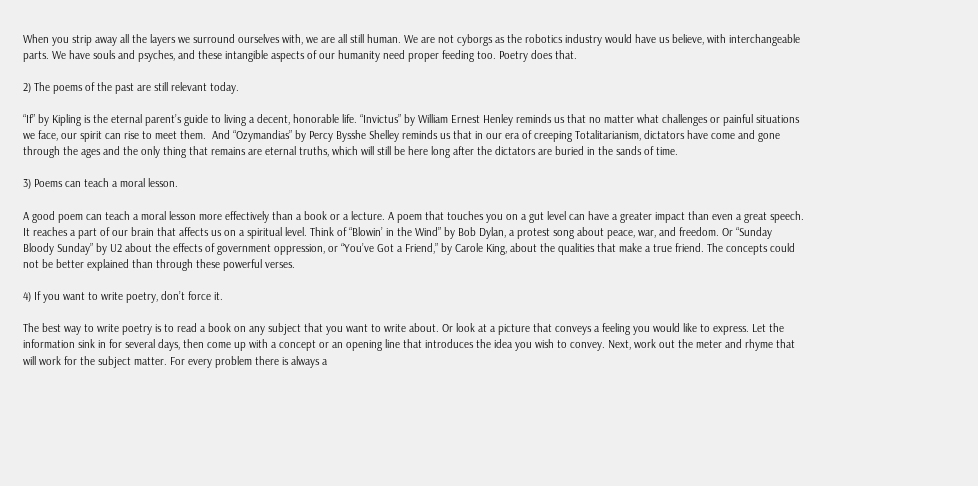When you strip away all the layers we surround ourselves with, we are all still human. We are not cyborgs as the robotics industry would have us believe, with interchangeable parts. We have souls and psyches, and these intangible aspects of our humanity need proper feeding too. Poetry does that.

2) The poems of the past are still relevant today.

“If” by Kipling is the eternal parent’s guide to living a decent, honorable life. “Invictus” by William Ernest Henley reminds us that no matter what challenges or painful situations we face, our spirit can rise to meet them.  And “Ozymandias” by Percy Bysshe Shelley reminds us that in our era of creeping Totalitarianism, dictators have come and gone through the ages and the only thing that remains are eternal truths, which will still be here long after the dictators are buried in the sands of time.

3) Poems can teach a moral lesson.

A good poem can teach a moral lesson more effectively than a book or a lecture. A poem that touches you on a gut level can have a greater impact than even a great speech. It reaches a part of our brain that affects us on a spiritual level. Think of “Blowin’ in the Wind” by Bob Dylan, a protest song about peace, war, and freedom. Or “Sunday Bloody Sunday” by U2 about the effects of government oppression, or “You’ve Got a Friend,” by Carole King, about the qualities that make a true friend. The concepts could not be better explained than through these powerful verses.

4) If you want to write poetry, don’t force it.

The best way to write poetry is to read a book on any subject that you want to write about. Or look at a picture that conveys a feeling you would like to express. Let the information sink in for several days, then come up with a concept or an opening line that introduces the idea you wish to convey. Next, work out the meter and rhyme that will work for the subject matter. For every problem there is always a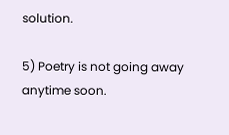solution.

5) Poetry is not going away anytime soon.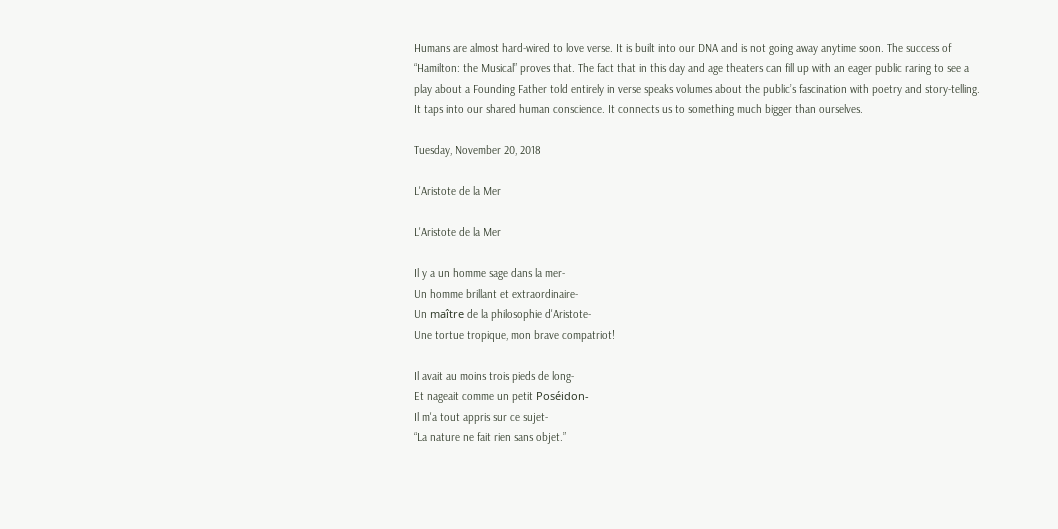Humans are almost hard-wired to love verse. It is built into our DNA and is not going away anytime soon. The success of “Hamilton: the Musical” proves that. The fact that in this day and age theaters can fill up with an eager public raring to see a play about a Founding Father told entirely in verse speaks volumes about the public’s fascination with poetry and story-telling. It taps into our shared human conscience. It connects us to something much bigger than ourselves.

Tuesday, November 20, 2018

L'Aristote de la Mer

L'Aristote de la Mer

Il y a un homme sage dans la mer-
Un homme brillant et extraordinaire-
Un maître de la philosophie d'Aristote-
Une tortue tropique, mon brave compatriot!

Il avait au moins trois pieds de long-
Et nageait comme un petit Poséidon-
Il m'a tout appris sur ce sujet-
“La nature ne fait rien sans objet.”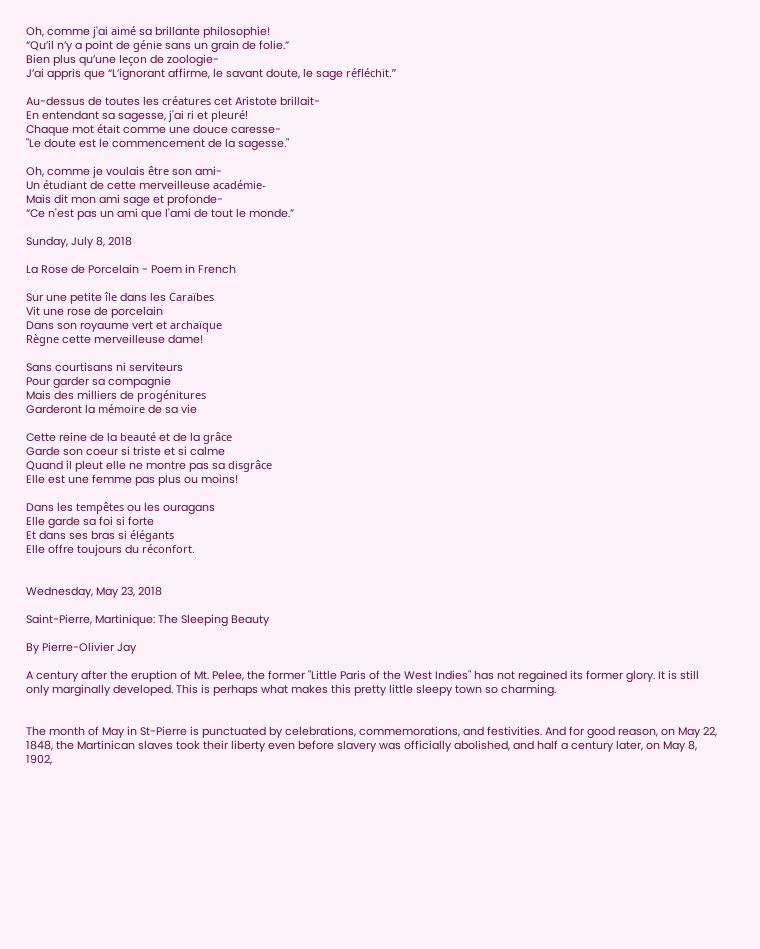Oh, comme j'ai aimé sa brillante philosophie!
“Qu’il n’y a point de génie sans un grain de folie.”
Bien plus qu’une leçon de zoologie-
J’ai appris que “L’ignorant affirme, le savant doute, le sage réfléchit.”

Au-dessus de toutes les créatures cet Aristote brillait-
En entendant sa sagesse, j'ai ri et pleuré!
Chaque mot était comme une douce caresse-
"Le doute est le commencement de la sagesse."

Oh, comme je voulais être son ami-
Un étudiant de cette merveilleuse académie-
Mais dit mon ami sage et profonde-
“Ce n'est pas un ami que l'ami de tout le monde.”

Sunday, July 8, 2018

La Rose de Porcelain - Poem in French

Sur une petite île dans les Caraïbes
Vit une rose de porcelain
Dans son royaume vert et archaïque
Règne cette merveilleuse dame!

Sans courtisans ni serviteurs
Pour garder sa compagnie
Mais des milliers de progénitures
Garderont la mémoire de sa vie

Cette reine de la beauté et de la grâce
Garde son coeur si triste et si calme
Quand il pleut elle ne montre pas sa disgrâce
Elle est une femme pas plus ou moins!

Dans les tempêtes ou les ouragans
Elle garde sa foi si forte
Et dans ses bras si élégants
Elle offre toujours du réconfort.


Wednesday, May 23, 2018

Saint-Pierre, Martinique: The Sleeping Beauty

By Pierre-Olivier Jay

A century after the eruption of Mt. Pelee, the former "Little Paris of the West Indies" has not regained its former glory. It is still only marginally developed. This is perhaps what makes this pretty little sleepy town so charming.


The month of May in St-Pierre is punctuated by celebrations, commemorations, and festivities. And for good reason, on May 22, 1848, the Martinican slaves took their liberty even before slavery was officially abolished, and half a century later, on May 8, 1902,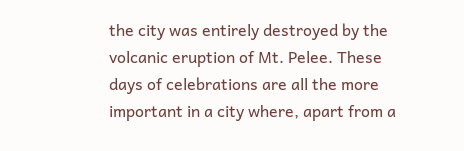the city was entirely destroyed by the volcanic eruption of Mt. Pelee. These days of celebrations are all the more important in a city where, apart from a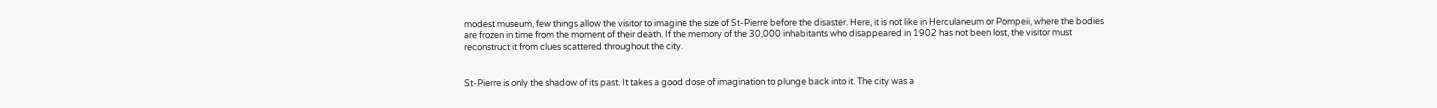modest museum, few things allow the visitor to imagine the size of St-Pierre before the disaster. Here, it is not like in Herculaneum or Pompeii, where the bodies are frozen in time from the moment of their death. If the memory of the 30,000 inhabitants who disappeared in 1902 has not been lost, the visitor must reconstruct it from clues scattered throughout the city.


St-Pierre is only the shadow of its past. It takes a good dose of imagination to plunge back into it. The city was a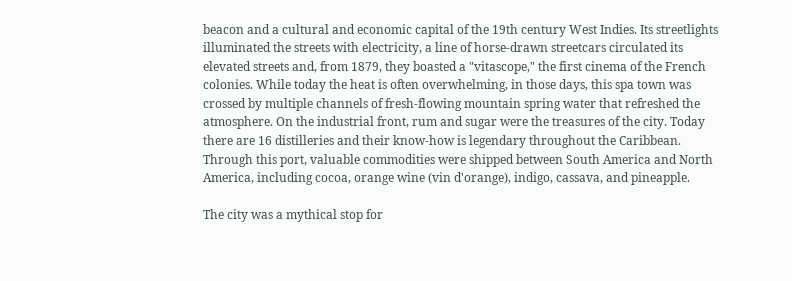beacon and a cultural and economic capital of the 19th century West Indies. Its streetlights illuminated the streets with electricity, a line of horse-drawn streetcars circulated its elevated streets and, from 1879, they boasted a "vitascope," the first cinema of the French colonies. While today the heat is often overwhelming, in those days, this spa town was crossed by multiple channels of fresh-flowing mountain spring water that refreshed the atmosphere. On the industrial front, rum and sugar were the treasures of the city. Today there are 16 distilleries and their know-how is legendary throughout the Caribbean. Through this port, valuable commodities were shipped between South America and North America, including cocoa, orange wine (vin d'orange), indigo, cassava, and pineapple.

The city was a mythical stop for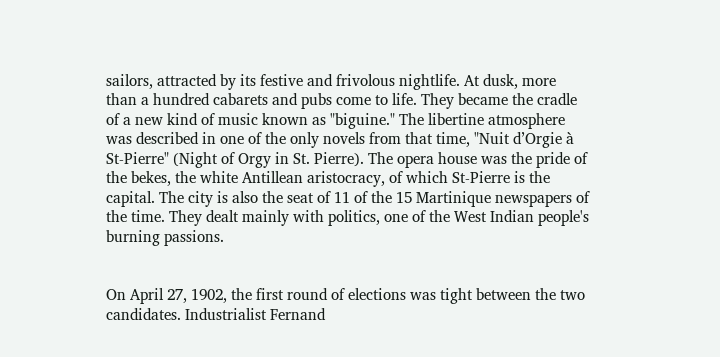sailors, attracted by its festive and frivolous nightlife. At dusk, more than a hundred cabarets and pubs come to life. They became the cradle of a new kind of music known as "biguine." The libertine atmosphere was described in one of the only novels from that time, "Nuit d’Orgie à St-Pierre" (Night of Orgy in St. Pierre). The opera house was the pride of the bekes, the white Antillean aristocracy, of which St-Pierre is the capital. The city is also the seat of 11 of the 15 Martinique newspapers of the time. They dealt mainly with politics, one of the West Indian people's burning passions.


On April 27, 1902, the first round of elections was tight between the two candidates. Industrialist Fernand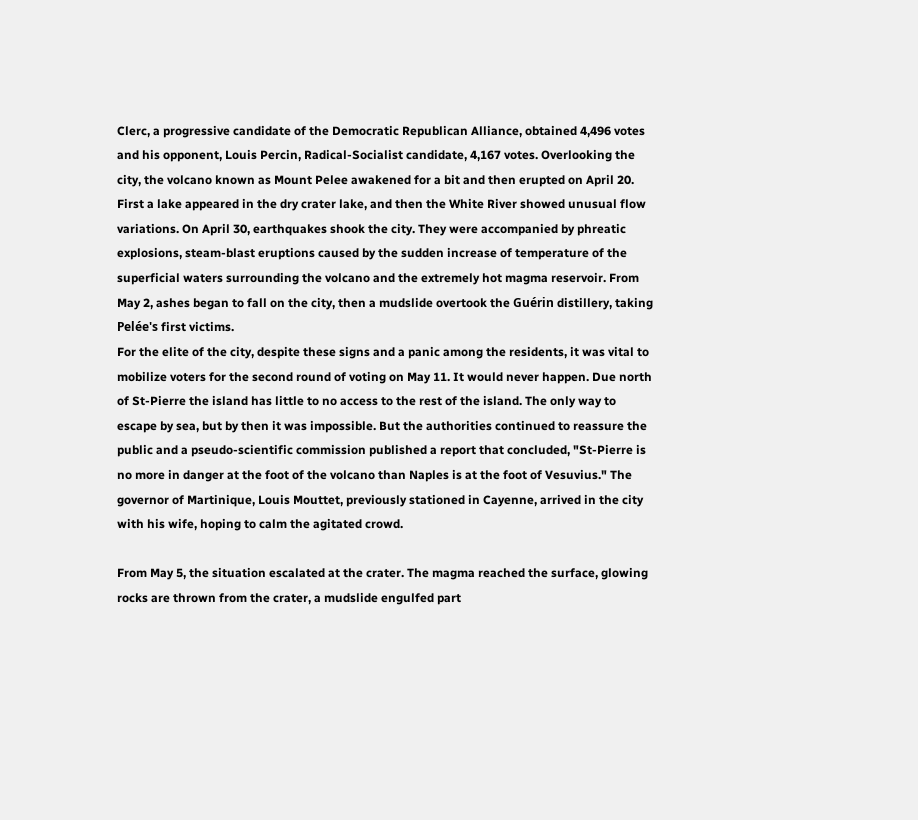Clerc, a progressive candidate of the Democratic Republican Alliance, obtained 4,496 votes and his opponent, Louis Percin, Radical-Socialist candidate, 4,167 votes. Overlooking the city, the volcano known as Mount Pelee awakened for a bit and then erupted on April 20. First a lake appeared in the dry crater lake, and then the White River showed unusual flow variations. On April 30, earthquakes shook the city. They were accompanied by phreatic explosions, steam-blast eruptions caused by the sudden increase of temperature of the superficial waters surrounding the volcano and the extremely hot magma reservoir. From May 2, ashes began to fall on the city, then a mudslide overtook the Guérin distillery, taking Pelée's first victims.
For the elite of the city, despite these signs and a panic among the residents, it was vital to mobilize voters for the second round of voting on May 11. It would never happen. Due north of St-Pierre the island has little to no access to the rest of the island. The only way to escape by sea, but by then it was impossible. But the authorities continued to reassure the public and a pseudo-scientific commission published a report that concluded, "St-Pierre is no more in danger at the foot of the volcano than Naples is at the foot of Vesuvius." The governor of Martinique, Louis Mouttet, previously stationed in Cayenne, arrived in the city with his wife, hoping to calm the agitated crowd.

From May 5, the situation escalated at the crater. The magma reached the surface, glowing rocks are thrown from the crater, a mudslide engulfed part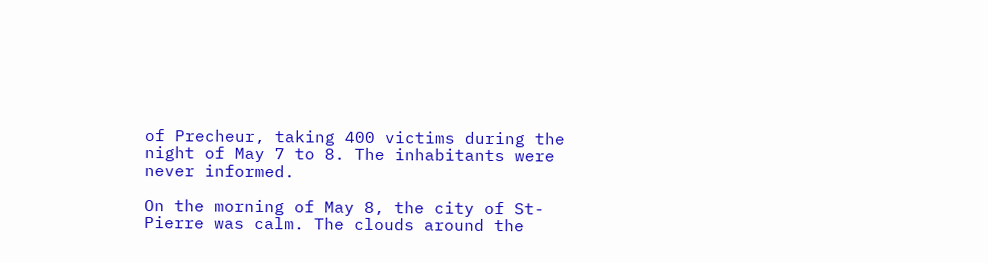of Precheur, taking 400 victims during the night of May 7 to 8. The inhabitants were never informed.

On the morning of May 8, the city of St-Pierre was calm. The clouds around the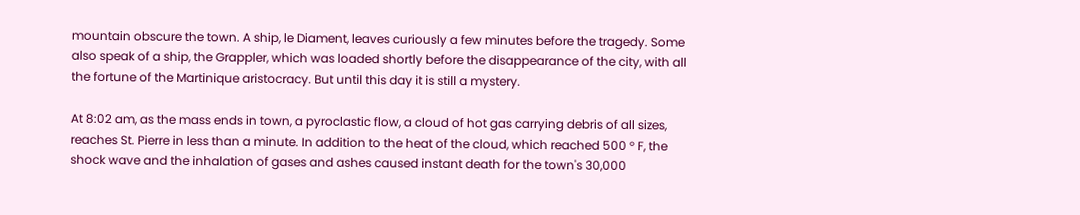mountain obscure the town. A ship, le Diament, leaves curiously a few minutes before the tragedy. Some also speak of a ship, the Grappler, which was loaded shortly before the disappearance of the city, with all the fortune of the Martinique aristocracy. But until this day it is still a mystery.

At 8:02 am, as the mass ends in town, a pyroclastic flow, a cloud of hot gas carrying debris of all sizes, reaches St. Pierre in less than a minute. In addition to the heat of the cloud, which reached 500 ° F, the shock wave and the inhalation of gases and ashes caused instant death for the town's 30,000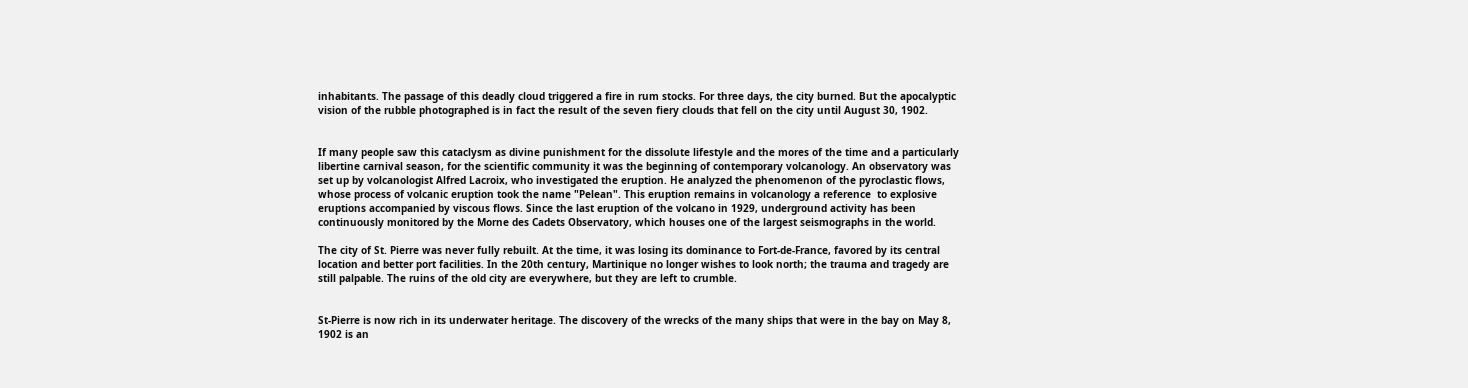inhabitants. The passage of this deadly cloud triggered a fire in rum stocks. For three days, the city burned. But the apocalyptic vision of the rubble photographed is in fact the result of the seven fiery clouds that fell on the city until August 30, 1902.


If many people saw this cataclysm as divine punishment for the dissolute lifestyle and the mores of the time and a particularly libertine carnival season, for the scientific community it was the beginning of contemporary volcanology. An observatory was set up by volcanologist Alfred Lacroix, who investigated the eruption. He analyzed the phenomenon of the pyroclastic flows, whose process of volcanic eruption took the name "Pelean". This eruption remains in volcanology a reference  to explosive eruptions accompanied by viscous flows. Since the last eruption of the volcano in 1929, underground activity has been continuously monitored by the Morne des Cadets Observatory, which houses one of the largest seismographs in the world.

The city of St. Pierre was never fully rebuilt. At the time, it was losing its dominance to Fort-de-France, favored by its central location and better port facilities. In the 20th century, Martinique no longer wishes to look north; the trauma and tragedy are still palpable. The ruins of the old city are everywhere, but they are left to crumble.


St-Pierre is now rich in its underwater heritage. The discovery of the wrecks of the many ships that were in the bay on May 8, 1902 is an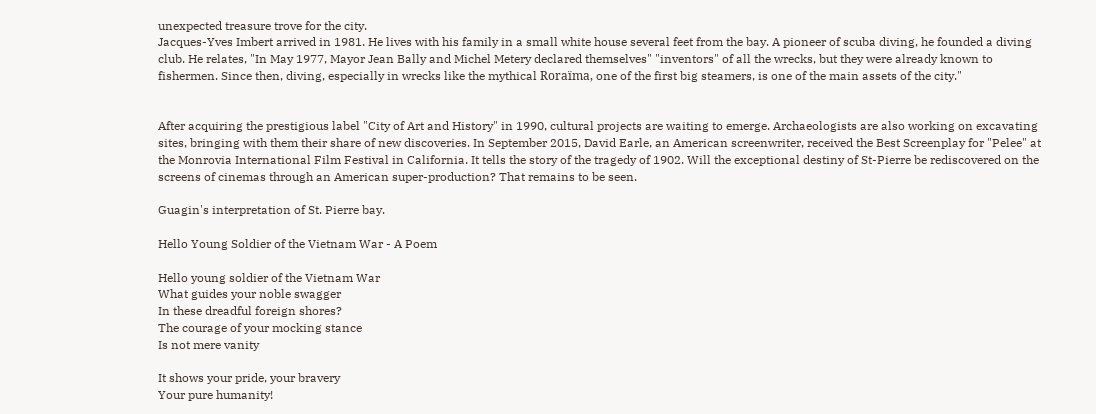unexpected treasure trove for the city.
Jacques-Yves Imbert arrived in 1981. He lives with his family in a small white house several feet from the bay. A pioneer of scuba diving, he founded a diving club. He relates, "In May 1977, Mayor Jean Bally and Michel Metery declared themselves" "inventors" of all the wrecks, but they were already known to fishermen. Since then, diving, especially in wrecks like the mythical Roraïma, one of the first big steamers, is one of the main assets of the city."


After acquiring the prestigious label "City of Art and History" in 1990, cultural projects are waiting to emerge. Archaeologists are also working on excavating sites, bringing with them their share of new discoveries. In September 2015, David Earle, an American screenwriter, received the Best Screenplay for "Pelee" at the Monrovia International Film Festival in California. It tells the story of the tragedy of 1902. Will the exceptional destiny of St-Pierre be rediscovered on the screens of cinemas through an American super-production? That remains to be seen.

Guagin's interpretation of St. Pierre bay.

Hello Young Soldier of the Vietnam War - A Poem

Hello young soldier of the Vietnam War
What guides your noble swagger
In these dreadful foreign shores?
The courage of your mocking stance
Is not mere vanity

It shows your pride, your bravery
Your pure humanity!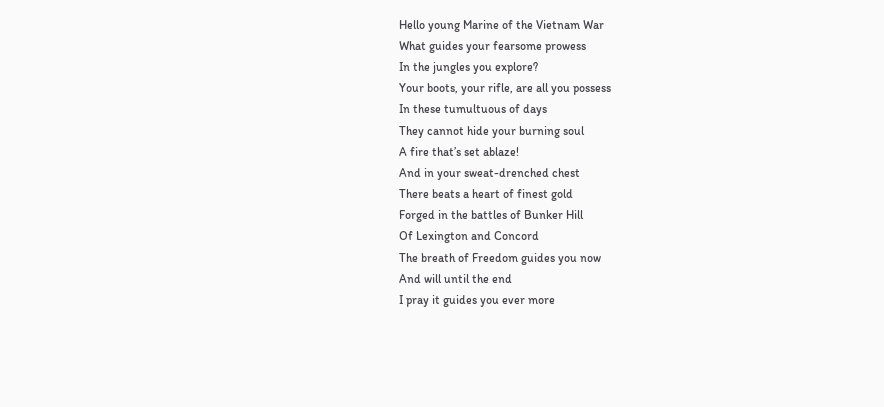Hello young Marine of the Vietnam War
What guides your fearsome prowess
In the jungles you explore?
Your boots, your rifle, are all you possess
In these tumultuous of days
They cannot hide your burning soul
A fire that’s set ablaze!
And in your sweat-drenched chest
There beats a heart of finest gold
Forged in the battles of Bunker Hill
Of Lexington and Concord
The breath of Freedom guides you now
And will until the end
I pray it guides you ever more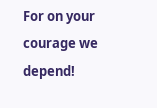For on your courage we depend!